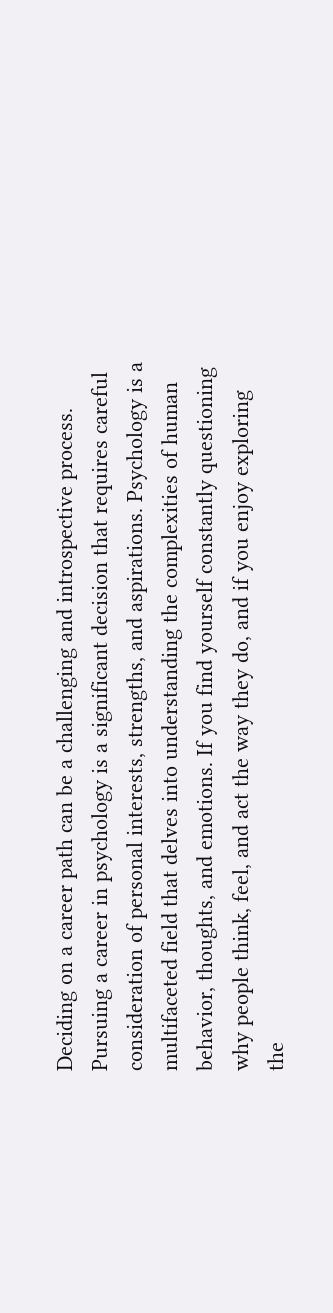Deciding on a career path can be a challenging and introspective process. Pursuing a career in psychology is a significant decision that requires careful consideration of personal interests, strengths, and aspirations. Psychology is a multifaceted field that delves into understanding the complexities of human behavior, thoughts, and emotions. If you find yourself constantly questioning why people think, feel, and act the way they do, and if you enjoy exploring the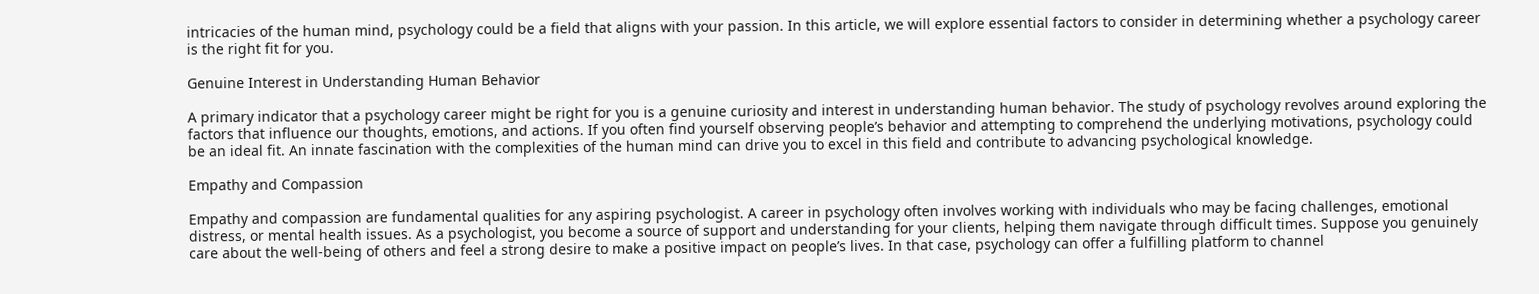intricacies of the human mind, psychology could be a field that aligns with your passion. In this article, we will explore essential factors to consider in determining whether a psychology career is the right fit for you.

Genuine Interest in Understanding Human Behavior

A primary indicator that a psychology career might be right for you is a genuine curiosity and interest in understanding human behavior. The study of psychology revolves around exploring the factors that influence our thoughts, emotions, and actions. If you often find yourself observing people’s behavior and attempting to comprehend the underlying motivations, psychology could be an ideal fit. An innate fascination with the complexities of the human mind can drive you to excel in this field and contribute to advancing psychological knowledge.

Empathy and Compassion

Empathy and compassion are fundamental qualities for any aspiring psychologist. A career in psychology often involves working with individuals who may be facing challenges, emotional distress, or mental health issues. As a psychologist, you become a source of support and understanding for your clients, helping them navigate through difficult times. Suppose you genuinely care about the well-being of others and feel a strong desire to make a positive impact on people’s lives. In that case, psychology can offer a fulfilling platform to channel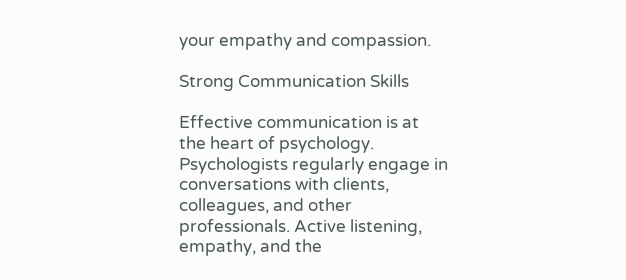your empathy and compassion.

Strong Communication Skills

Effective communication is at the heart of psychology. Psychologists regularly engage in conversations with clients, colleagues, and other professionals. Active listening, empathy, and the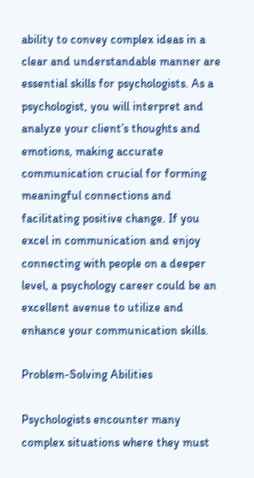ability to convey complex ideas in a clear and understandable manner are essential skills for psychologists. As a psychologist, you will interpret and analyze your client’s thoughts and emotions, making accurate communication crucial for forming meaningful connections and facilitating positive change. If you excel in communication and enjoy connecting with people on a deeper level, a psychology career could be an excellent avenue to utilize and enhance your communication skills.

Problem-Solving Abilities

Psychologists encounter many complex situations where they must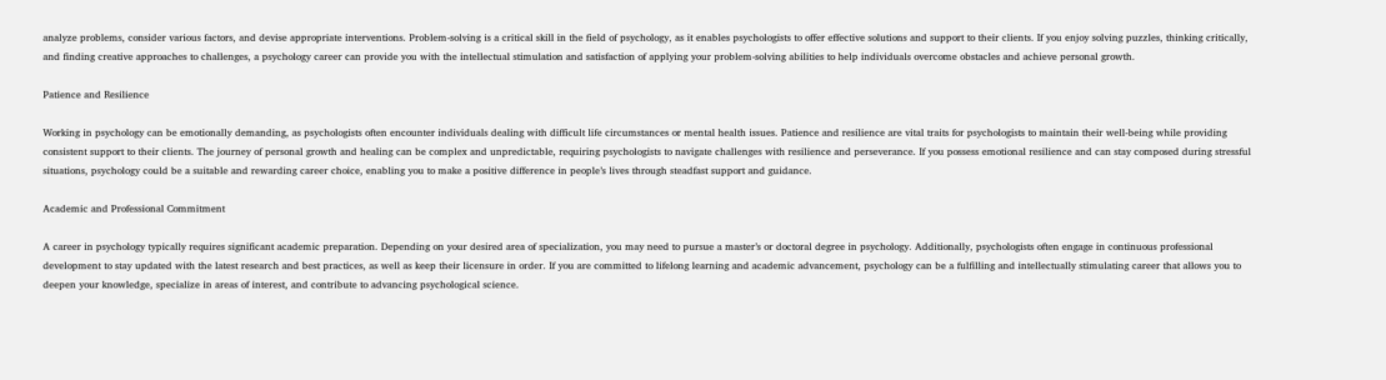analyze problems, consider various factors, and devise appropriate interventions. Problem-solving is a critical skill in the field of psychology, as it enables psychologists to offer effective solutions and support to their clients. If you enjoy solving puzzles, thinking critically, and finding creative approaches to challenges, a psychology career can provide you with the intellectual stimulation and satisfaction of applying your problem-solving abilities to help individuals overcome obstacles and achieve personal growth.

Patience and Resilience

Working in psychology can be emotionally demanding, as psychologists often encounter individuals dealing with difficult life circumstances or mental health issues. Patience and resilience are vital traits for psychologists to maintain their well-being while providing consistent support to their clients. The journey of personal growth and healing can be complex and unpredictable, requiring psychologists to navigate challenges with resilience and perseverance. If you possess emotional resilience and can stay composed during stressful situations, psychology could be a suitable and rewarding career choice, enabling you to make a positive difference in people’s lives through steadfast support and guidance.

Academic and Professional Commitment

A career in psychology typically requires significant academic preparation. Depending on your desired area of specialization, you may need to pursue a master’s or doctoral degree in psychology. Additionally, psychologists often engage in continuous professional development to stay updated with the latest research and best practices, as well as keep their licensure in order. If you are committed to lifelong learning and academic advancement, psychology can be a fulfilling and intellectually stimulating career that allows you to deepen your knowledge, specialize in areas of interest, and contribute to advancing psychological science.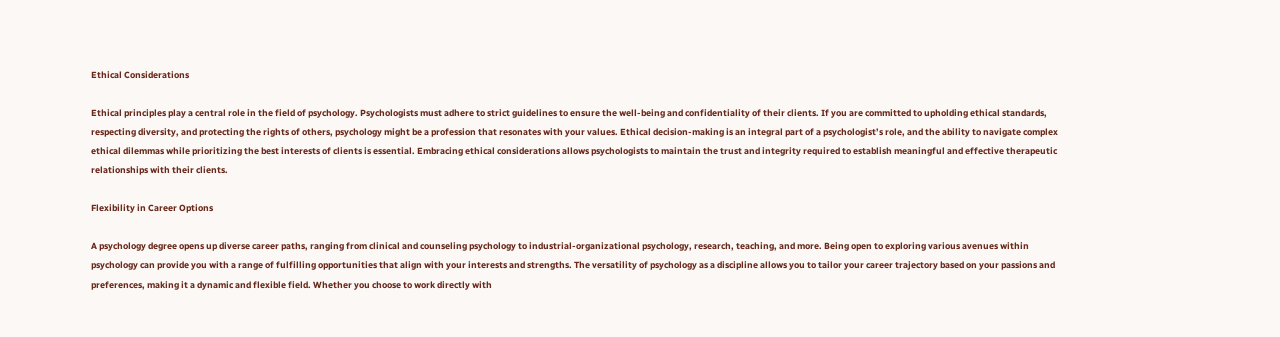Ethical Considerations

Ethical principles play a central role in the field of psychology. Psychologists must adhere to strict guidelines to ensure the well-being and confidentiality of their clients. If you are committed to upholding ethical standards, respecting diversity, and protecting the rights of others, psychology might be a profession that resonates with your values. Ethical decision-making is an integral part of a psychologist’s role, and the ability to navigate complex ethical dilemmas while prioritizing the best interests of clients is essential. Embracing ethical considerations allows psychologists to maintain the trust and integrity required to establish meaningful and effective therapeutic relationships with their clients.

Flexibility in Career Options

A psychology degree opens up diverse career paths, ranging from clinical and counseling psychology to industrial-organizational psychology, research, teaching, and more. Being open to exploring various avenues within psychology can provide you with a range of fulfilling opportunities that align with your interests and strengths. The versatility of psychology as a discipline allows you to tailor your career trajectory based on your passions and preferences, making it a dynamic and flexible field. Whether you choose to work directly with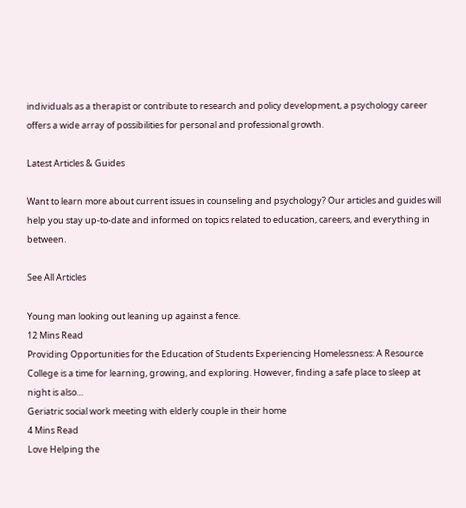individuals as a therapist or contribute to research and policy development, a psychology career offers a wide array of possibilities for personal and professional growth.

Latest Articles & Guides

Want to learn more about current issues in counseling and psychology? Our articles and guides will help you stay up-to-date and informed on topics related to education, careers, and everything in between.

See All Articles

Young man looking out leaning up against a fence.
12 Mins Read
Providing Opportunities for the Education of Students Experiencing Homelessness: A Resource
College is a time for learning, growing, and exploring. However, finding a safe place to sleep at night is also…
Geriatric social work meeting with elderly couple in their home
4 Mins Read
Love Helping the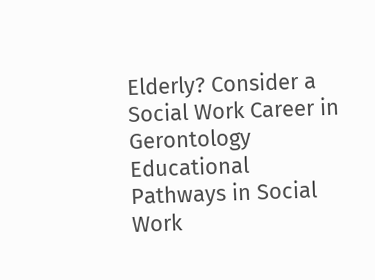Elderly? Consider a Social Work Career in Gerontology
Educational Pathways in Social Work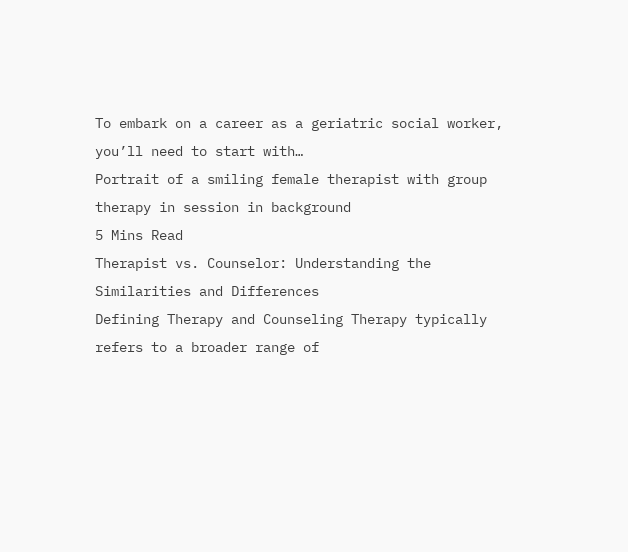To embark on a career as a geriatric social worker, you’ll need to start with…
Portrait of a smiling female therapist with group therapy in session in background
5 Mins Read
Therapist vs. Counselor: Understanding the Similarities and Differences
Defining Therapy and Counseling Therapy typically refers to a broader range of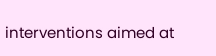interventions aimed at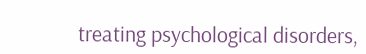treating psychological disorders,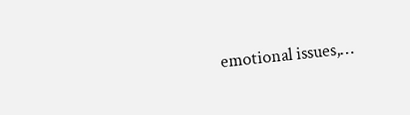emotional issues,…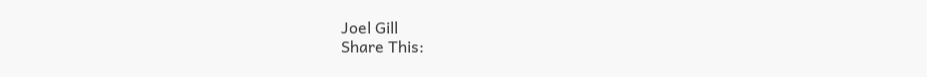Joel Gill
Share This: